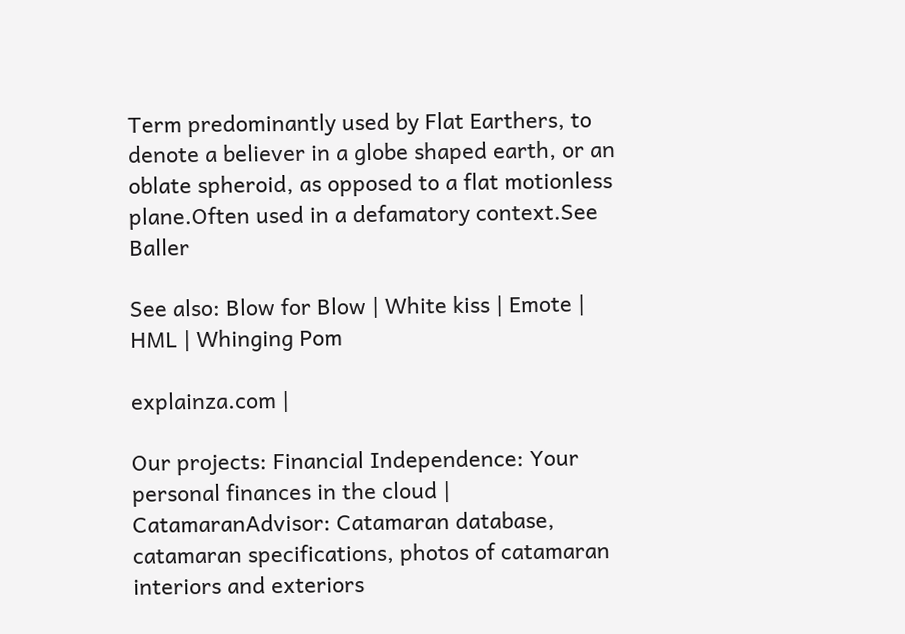Term predominantly used by Flat Earthers, to denote a believer in a globe shaped earth, or an oblate spheroid, as opposed to a flat motionless plane.Often used in a defamatory context.See Baller

See also: Blow for Blow | White kiss | Emote | HML | Whinging Pom

explainza.com |

Our projects: Financial Independence: Your personal finances in the cloud | CatamaranAdvisor: Catamaran database, catamaran specifications, photos of catamaran interiors and exteriors